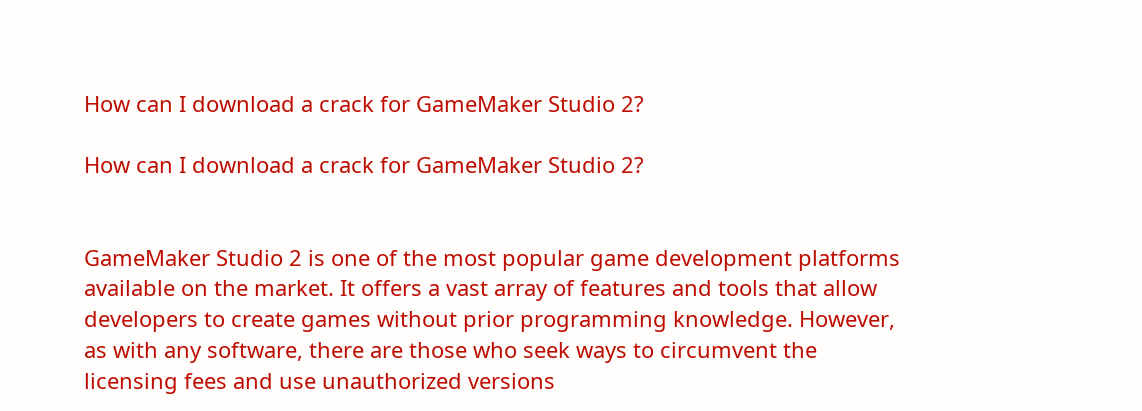How can I download a crack for GameMaker Studio 2?

How can I download a crack for GameMaker Studio 2?


GameMaker Studio 2 is one of the most popular game development platforms available on the market. It offers a vast array of features and tools that allow developers to create games without prior programming knowledge. However, as with any software, there are those who seek ways to circumvent the licensing fees and use unauthorized versions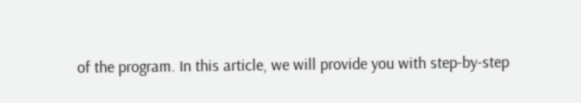of the program. In this article, we will provide you with step-by-step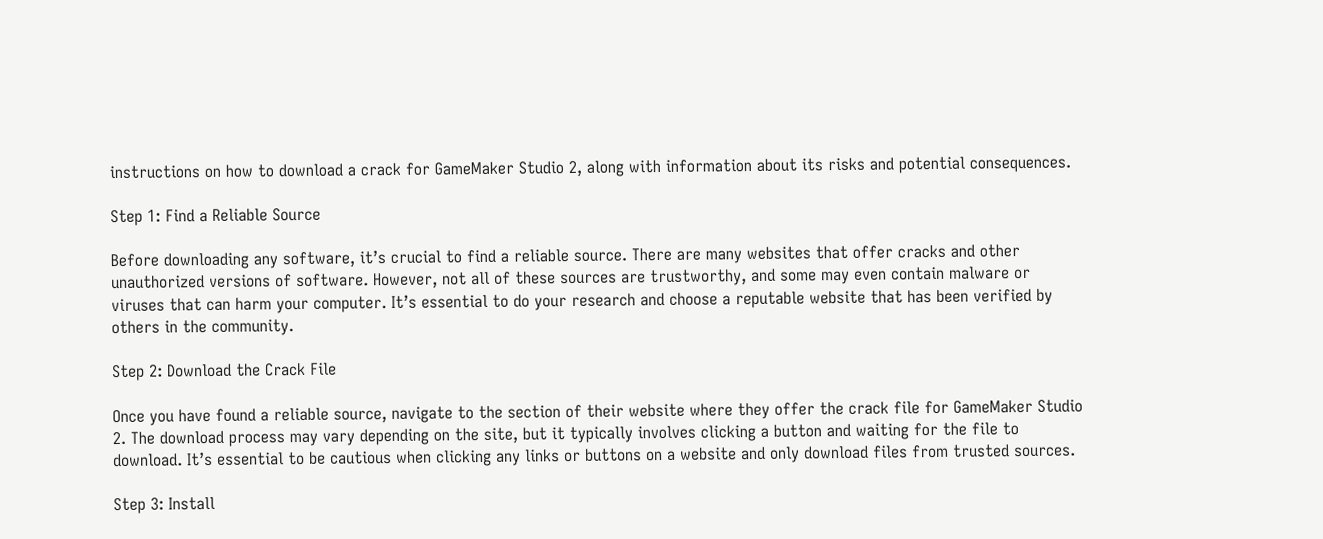instructions on how to download a crack for GameMaker Studio 2, along with information about its risks and potential consequences.

Step 1: Find a Reliable Source

Before downloading any software, it’s crucial to find a reliable source. There are many websites that offer cracks and other unauthorized versions of software. However, not all of these sources are trustworthy, and some may even contain malware or viruses that can harm your computer. It’s essential to do your research and choose a reputable website that has been verified by others in the community.

Step 2: Download the Crack File

Once you have found a reliable source, navigate to the section of their website where they offer the crack file for GameMaker Studio 2. The download process may vary depending on the site, but it typically involves clicking a button and waiting for the file to download. It’s essential to be cautious when clicking any links or buttons on a website and only download files from trusted sources.

Step 3: Install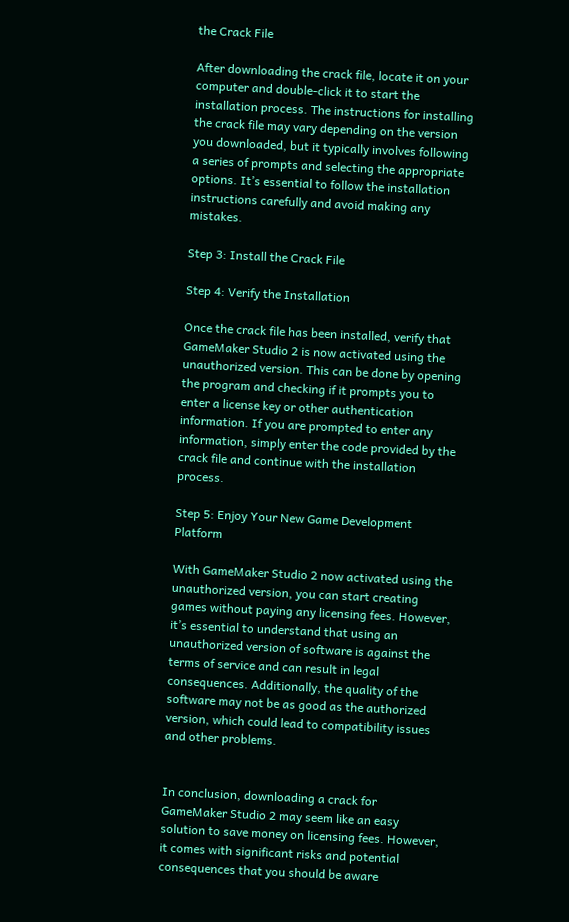the Crack File

After downloading the crack file, locate it on your computer and double-click it to start the installation process. The instructions for installing the crack file may vary depending on the version you downloaded, but it typically involves following a series of prompts and selecting the appropriate options. It’s essential to follow the installation instructions carefully and avoid making any mistakes.

Step 3: Install the Crack File

Step 4: Verify the Installation

Once the crack file has been installed, verify that GameMaker Studio 2 is now activated using the unauthorized version. This can be done by opening the program and checking if it prompts you to enter a license key or other authentication information. If you are prompted to enter any information, simply enter the code provided by the crack file and continue with the installation process.

Step 5: Enjoy Your New Game Development Platform

With GameMaker Studio 2 now activated using the unauthorized version, you can start creating games without paying any licensing fees. However, it’s essential to understand that using an unauthorized version of software is against the terms of service and can result in legal consequences. Additionally, the quality of the software may not be as good as the authorized version, which could lead to compatibility issues and other problems.


In conclusion, downloading a crack for GameMaker Studio 2 may seem like an easy solution to save money on licensing fees. However, it comes with significant risks and potential consequences that you should be aware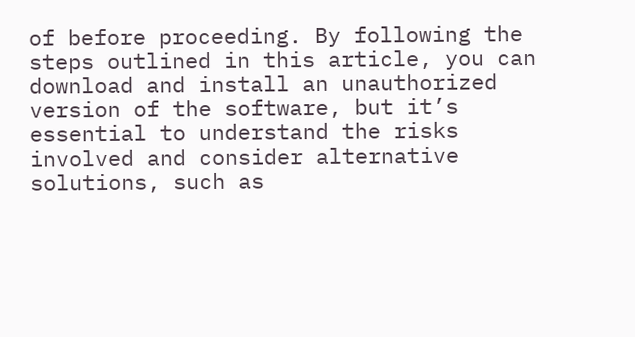of before proceeding. By following the steps outlined in this article, you can download and install an unauthorized version of the software, but it’s essential to understand the risks involved and consider alternative solutions, such as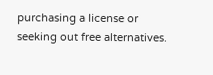purchasing a license or seeking out free alternatives.